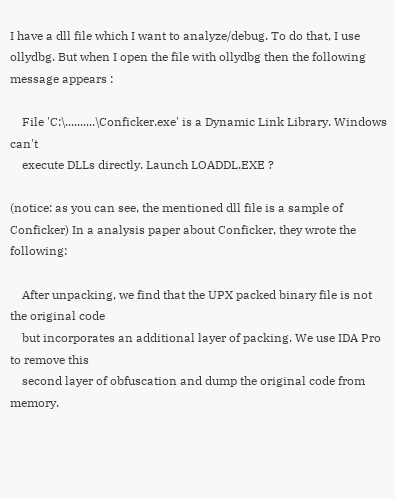I have a dll file which I want to analyze/debug. To do that, I use ollydbg. But when I open the file with ollydbg then the following message appears :

    File 'C:\..........\Conficker.exe' is a Dynamic Link Library. Windows can't
    execute DLLs directly. Launch LOADDL.EXE ?

(notice: as you can see, the mentioned dll file is a sample of Conficker) In a analysis paper about Conficker, they wrote the following:

    After unpacking, we find that the UPX packed binary file is not the original code
    but incorporates an additional layer of packing. We use IDA Pro to remove this
    second layer of obfuscation and dump the original code from memory.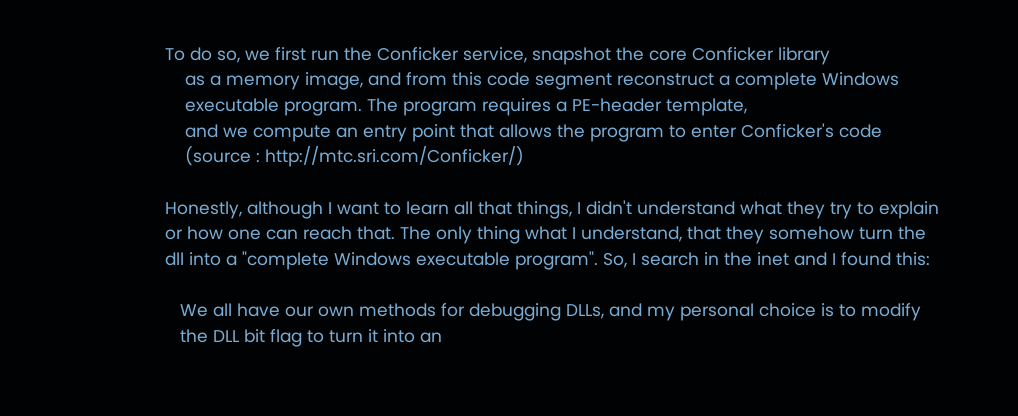To do so, we first run the Conficker service, snapshot the core Conficker library
    as a memory image, and from this code segment reconstruct a complete Windows
    executable program. The program requires a PE-header template,
    and we compute an entry point that allows the program to enter Conficker's code
    (source : http://mtc.sri.com/Conficker/)

Honestly, although I want to learn all that things, I didn't understand what they try to explain or how one can reach that. The only thing what I understand, that they somehow turn the dll into a "complete Windows executable program". So, I search in the inet and I found this:

   We all have our own methods for debugging DLLs, and my personal choice is to modify
   the DLL bit flag to turn it into an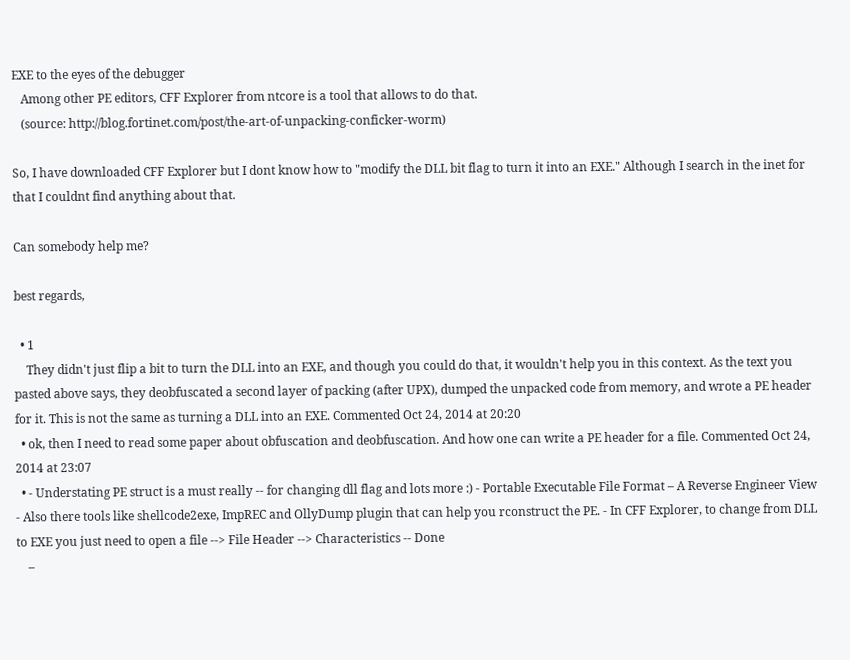EXE to the eyes of the debugger
   Among other PE editors, CFF Explorer from ntcore is a tool that allows to do that.
   (source: http://blog.fortinet.com/post/the-art-of-unpacking-conficker-worm)

So, I have downloaded CFF Explorer but I dont know how to "modify the DLL bit flag to turn it into an EXE." Although I search in the inet for that I couldnt find anything about that.

Can somebody help me?

best regards,

  • 1
    They didn't just flip a bit to turn the DLL into an EXE, and though you could do that, it wouldn't help you in this context. As the text you pasted above says, they deobfuscated a second layer of packing (after UPX), dumped the unpacked code from memory, and wrote a PE header for it. This is not the same as turning a DLL into an EXE. Commented Oct 24, 2014 at 20:20
  • ok, then I need to read some paper about obfuscation and deobfuscation. And how one can write a PE header for a file. Commented Oct 24, 2014 at 23:07
  • - Understating PE struct is a must really -- for changing dll flag and lots more :) - Portable Executable File Format – A Reverse Engineer View - Also there tools like shellcode2exe, ImpREC and OllyDump plugin that can help you rconstruct the PE. - In CFF Explorer, to change from DLL to EXE you just need to open a file --> File Header --> Characteristics -- Done
    –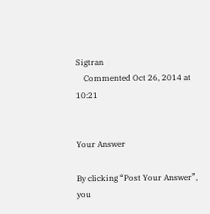Sigtran
    Commented Oct 26, 2014 at 10:21


Your Answer

By clicking “Post Your Answer”, you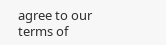agree to our terms of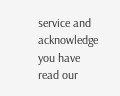service and acknowledge you have read our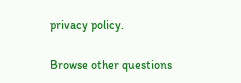privacy policy.

Browse other questions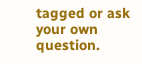tagged or ask your own question.